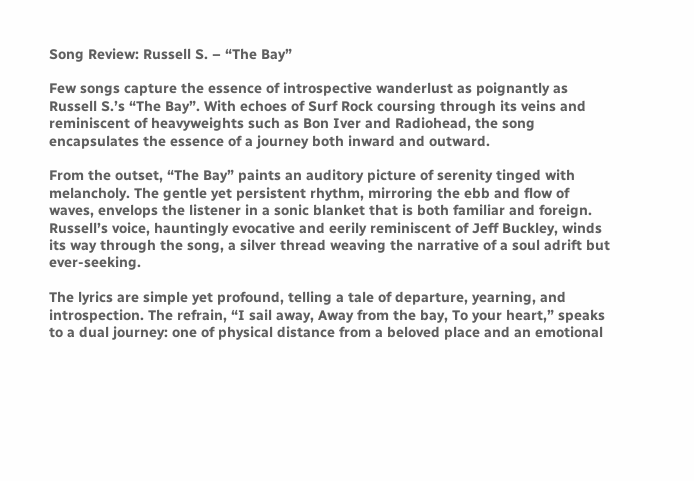Song Review: Russell S. – “The Bay”

Few songs capture the essence of introspective wanderlust as poignantly as Russell S.’s “The Bay”. With echoes of Surf Rock coursing through its veins and reminiscent of heavyweights such as Bon Iver and Radiohead, the song encapsulates the essence of a journey both inward and outward.

From the outset, “The Bay” paints an auditory picture of serenity tinged with melancholy. The gentle yet persistent rhythm, mirroring the ebb and flow of waves, envelops the listener in a sonic blanket that is both familiar and foreign. Russell’s voice, hauntingly evocative and eerily reminiscent of Jeff Buckley, winds its way through the song, a silver thread weaving the narrative of a soul adrift but ever-seeking.

The lyrics are simple yet profound, telling a tale of departure, yearning, and introspection. The refrain, “I sail away, Away from the bay, To your heart,” speaks to a dual journey: one of physical distance from a beloved place and an emotional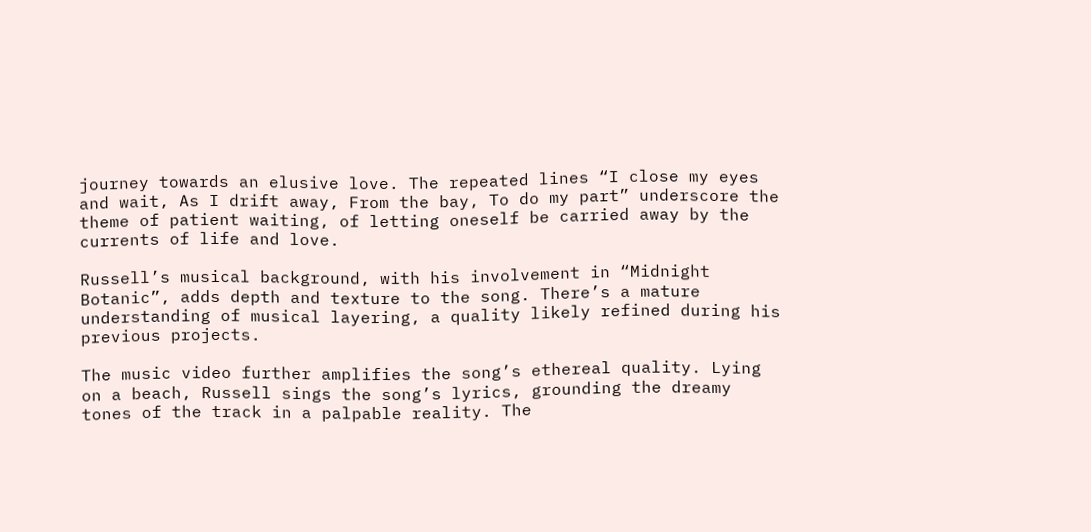journey towards an elusive love. The repeated lines “I close my eyes and wait, As I drift away, From the bay, To do my part” underscore the theme of patient waiting, of letting oneself be carried away by the currents of life and love.

Russell’s musical background, with his involvement in “Midnight Botanic”, adds depth and texture to the song. There’s a mature understanding of musical layering, a quality likely refined during his previous projects.

The music video further amplifies the song’s ethereal quality. Lying on a beach, Russell sings the song’s lyrics, grounding the dreamy tones of the track in a palpable reality. The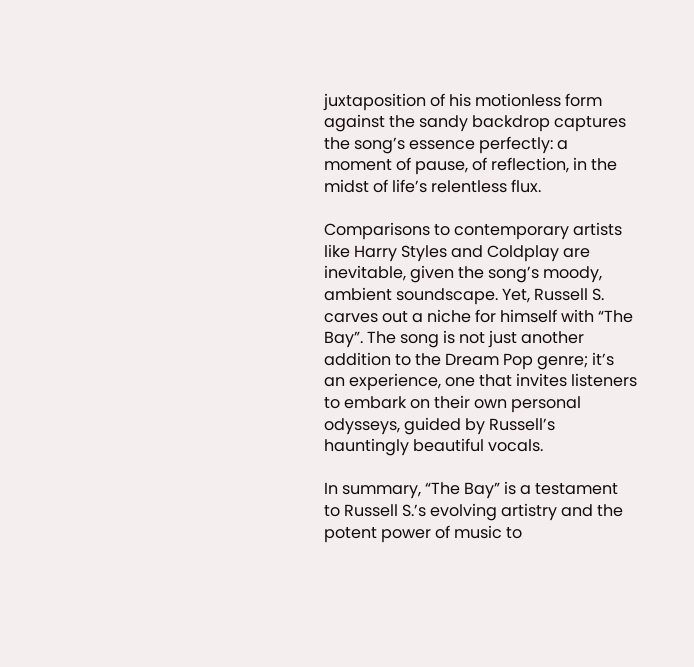juxtaposition of his motionless form against the sandy backdrop captures the song’s essence perfectly: a moment of pause, of reflection, in the midst of life’s relentless flux.

Comparisons to contemporary artists like Harry Styles and Coldplay are inevitable, given the song’s moody, ambient soundscape. Yet, Russell S. carves out a niche for himself with “The Bay”. The song is not just another addition to the Dream Pop genre; it’s an experience, one that invites listeners to embark on their own personal odysseys, guided by Russell’s hauntingly beautiful vocals.

In summary, “The Bay” is a testament to Russell S.’s evolving artistry and the potent power of music to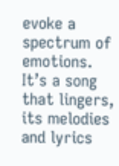evoke a spectrum of emotions. It’s a song that lingers, its melodies and lyrics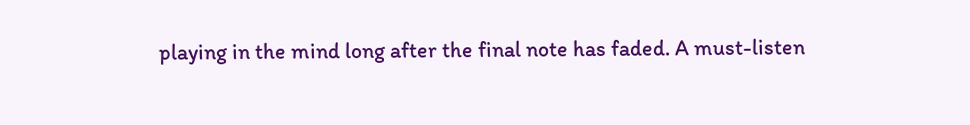playing in the mind long after the final note has faded. A must-listen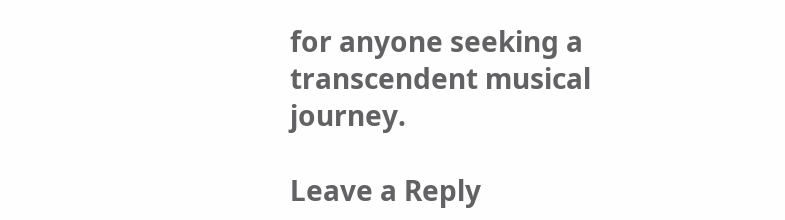for anyone seeking a transcendent musical journey.

Leave a Reply